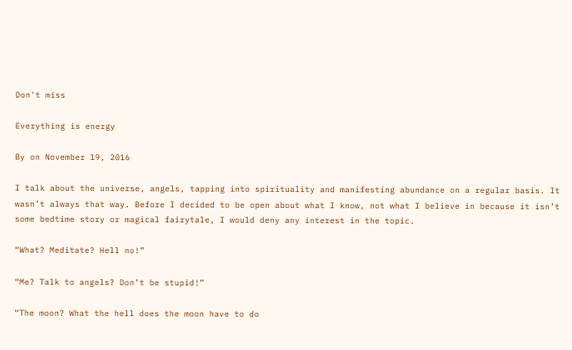Don't miss

Everything is energy

By on November 19, 2016

I talk about the universe, angels, tapping into spirituality and manifesting abundance on a regular basis. It wasn’t always that way. Before I decided to be open about what I know, not what I believe in because it isn’t some bedtime story or magical fairytale, I would deny any interest in the topic.

“What? Meditate? Hell no!”

“Me? Talk to angels? Don’t be stupid!”

“The moon? What the hell does the moon have to do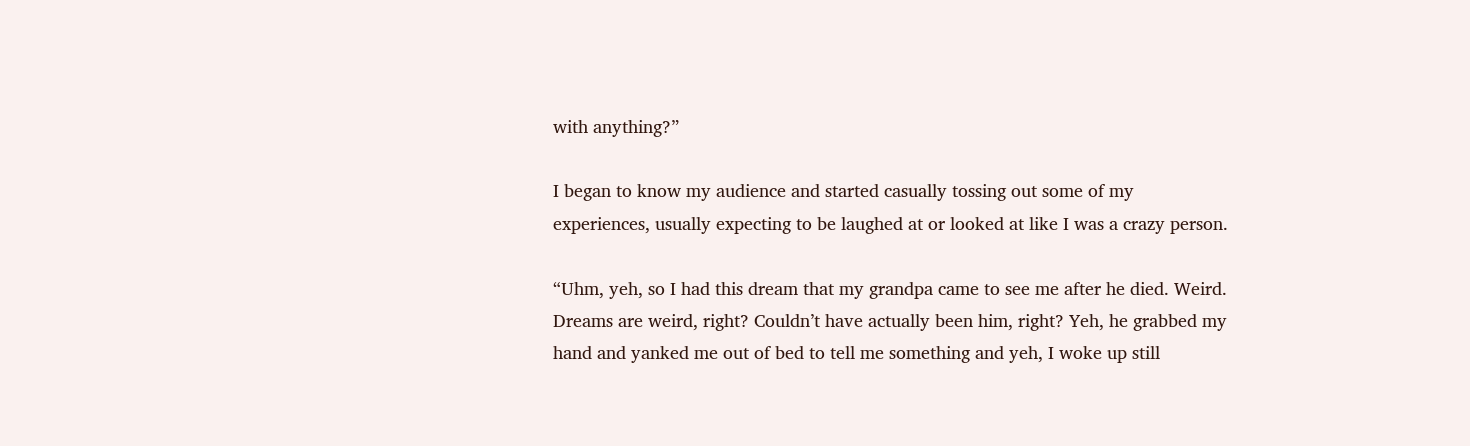with anything?”

I began to know my audience and started casually tossing out some of my experiences, usually expecting to be laughed at or looked at like I was a crazy person.

“Uhm, yeh, so I had this dream that my grandpa came to see me after he died. Weird. Dreams are weird, right? Couldn’t have actually been him, right? Yeh, he grabbed my hand and yanked me out of bed to tell me something and yeh, I woke up still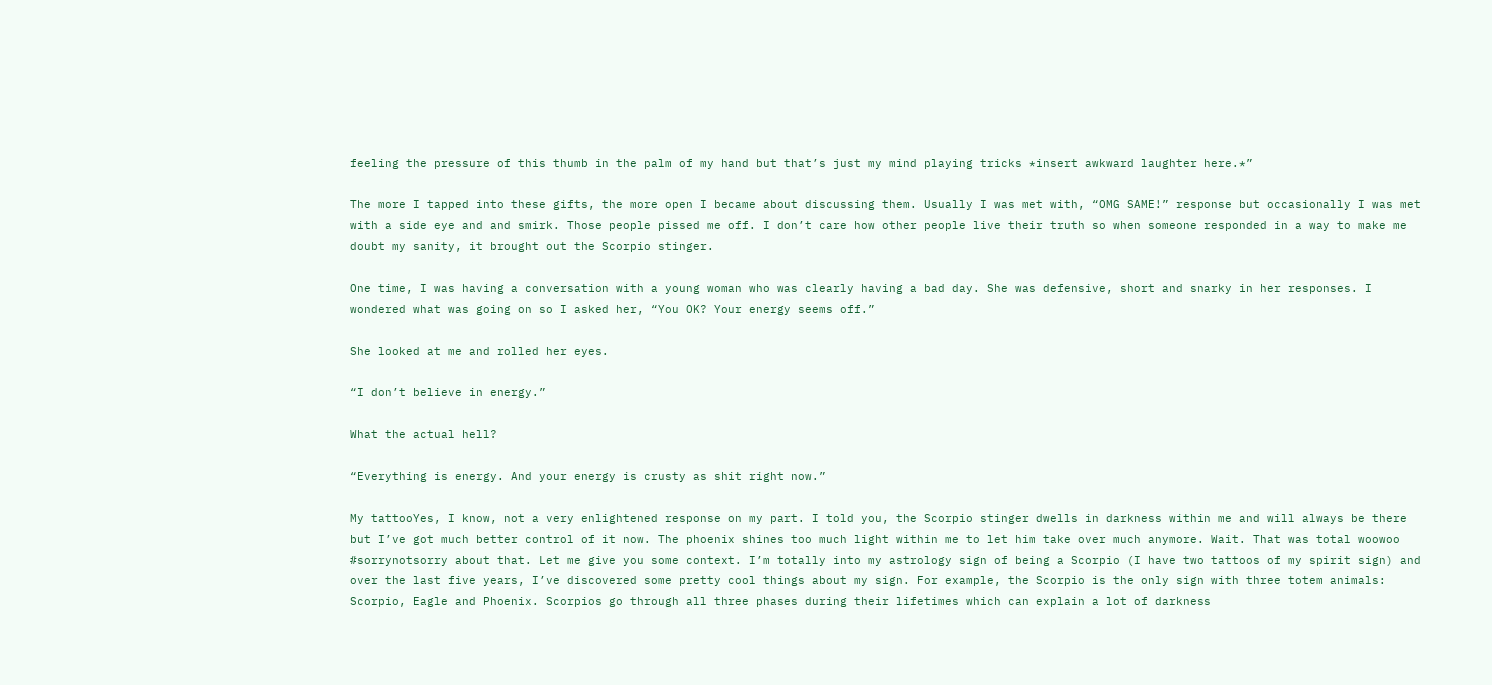feeling the pressure of this thumb in the palm of my hand but that’s just my mind playing tricks *insert awkward laughter here.*”

The more I tapped into these gifts, the more open I became about discussing them. Usually I was met with, “OMG SAME!” response but occasionally I was met with a side eye and and smirk. Those people pissed me off. I don’t care how other people live their truth so when someone responded in a way to make me doubt my sanity, it brought out the Scorpio stinger.

One time, I was having a conversation with a young woman who was clearly having a bad day. She was defensive, short and snarky in her responses. I wondered what was going on so I asked her, “You OK? Your energy seems off.”

She looked at me and rolled her eyes.

“I don’t believe in energy.”

What the actual hell?

“Everything is energy. And your energy is crusty as shit right now.”

My tattooYes, I know, not a very enlightened response on my part. I told you, the Scorpio stinger dwells in darkness within me and will always be there but I’ve got much better control of it now. The phoenix shines too much light within me to let him take over much anymore. Wait. That was total woowoo #sorrynotsorry about that. Let me give you some context. I’m totally into my astrology sign of being a Scorpio (I have two tattoos of my spirit sign) and over the last five years, I’ve discovered some pretty cool things about my sign. For example, the Scorpio is the only sign with three totem animals: Scorpio, Eagle and Phoenix. Scorpios go through all three phases during their lifetimes which can explain a lot of darkness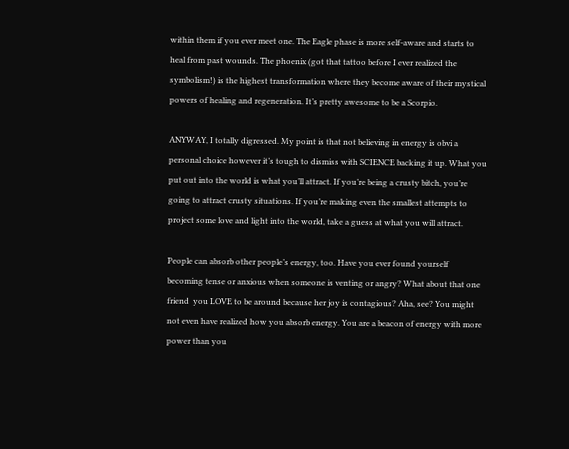within them if you ever meet one. The Eagle phase is more self-aware and starts to heal from past wounds. The phoenix (got that tattoo before I ever realized the symbolism!) is the highest transformation where they become aware of their mystical powers of healing and regeneration. It’s pretty awesome to be a Scorpio.

ANYWAY, I totally digressed. My point is that not believing in energy is obvi a personal choice however it’s tough to dismiss with SCIENCE backing it up. What you put out into the world is what you’ll attract. If you’re being a crusty bitch, you’re going to attract crusty situations. If you’re making even the smallest attempts to project some love and light into the world, take a guess at what you will attract.

People can absorb other people’s energy, too. Have you ever found yourself becoming tense or anxious when someone is venting or angry? What about that one friend  you LOVE to be around because her joy is contagious? Aha, see? You might not even have realized how you absorb energy. You are a beacon of energy with more power than you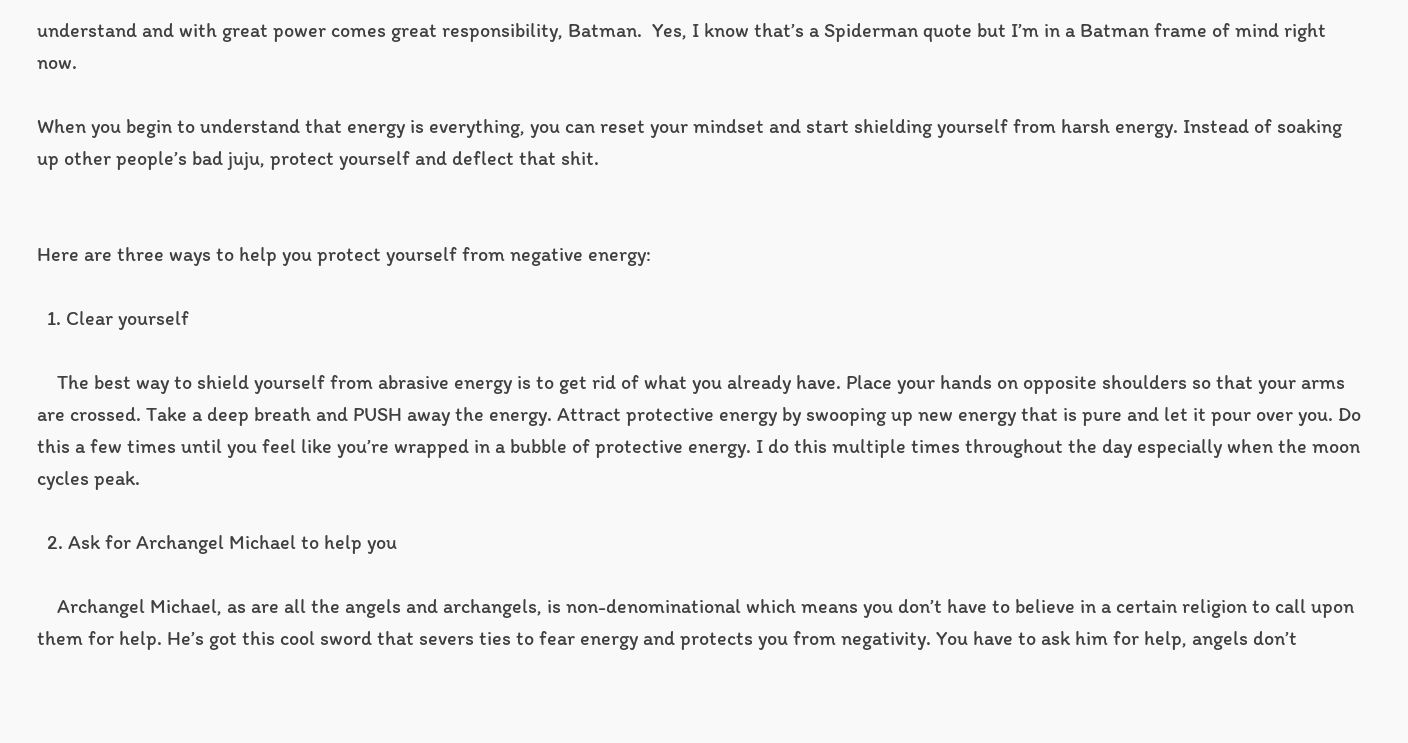understand and with great power comes great responsibility, Batman.  Yes, I know that’s a Spiderman quote but I’m in a Batman frame of mind right now.

When you begin to understand that energy is everything, you can reset your mindset and start shielding yourself from harsh energy. Instead of soaking up other people’s bad juju, protect yourself and deflect that shit.


Here are three ways to help you protect yourself from negative energy:

  1. Clear yourself

    The best way to shield yourself from abrasive energy is to get rid of what you already have. Place your hands on opposite shoulders so that your arms are crossed. Take a deep breath and PUSH away the energy. Attract protective energy by swooping up new energy that is pure and let it pour over you. Do this a few times until you feel like you’re wrapped in a bubble of protective energy. I do this multiple times throughout the day especially when the moon cycles peak.

  2. Ask for Archangel Michael to help you

    Archangel Michael, as are all the angels and archangels, is non-denominational which means you don’t have to believe in a certain religion to call upon them for help. He’s got this cool sword that severs ties to fear energy and protects you from negativity. You have to ask him for help, angels don’t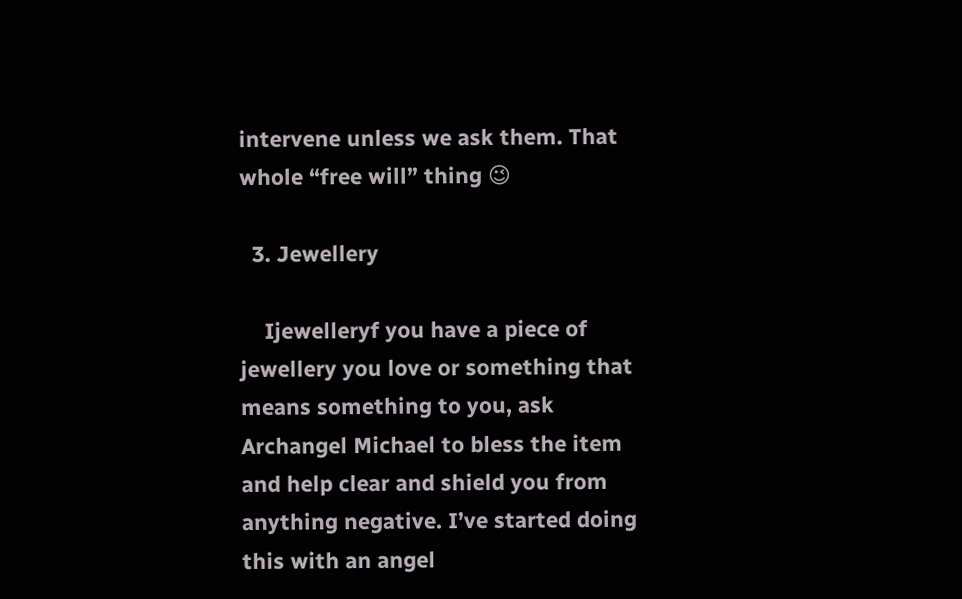intervene unless we ask them. That whole “free will” thing 😉

  3. Jewellery

    Ijewelleryf you have a piece of jewellery you love or something that means something to you, ask Archangel Michael to bless the item and help clear and shield you from anything negative. I’ve started doing this with an angel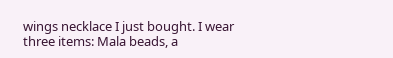wings necklace I just bought. I wear three items: Mala beads, a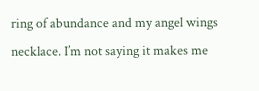ring of abundance and my angel wings necklace. I’m not saying it makes me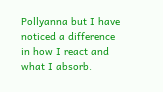Pollyanna but I have noticed a difference in how I react and what I absorb.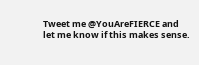Tweet me @YouAreFIERCE and let me know if this makes sense.